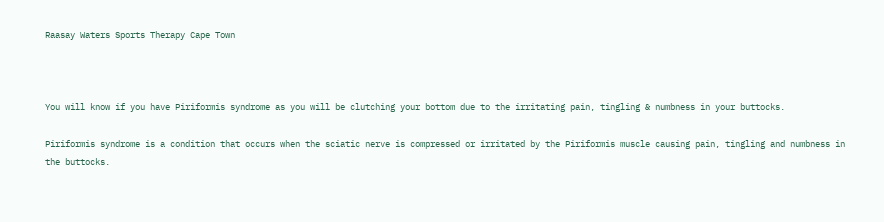Raasay Waters Sports Therapy Cape Town



You will know if you have Piriformis syndrome as you will be clutching your bottom due to the irritating pain, tingling & numbness in your buttocks.

Piriformis syndrome is a condition that occurs when the sciatic nerve is compressed or irritated by the Piriformis muscle causing pain, tingling and numbness in the buttocks.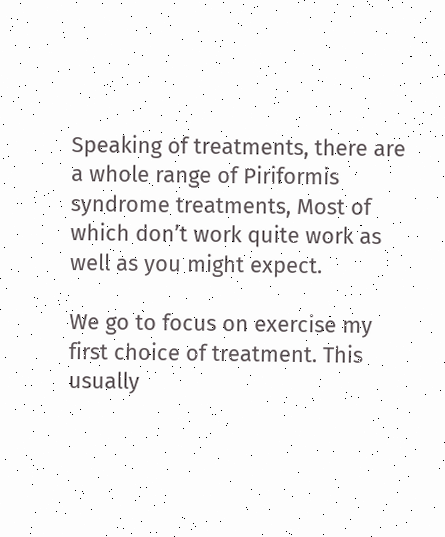Speaking of treatments, there are a whole range of Piriformis syndrome treatments, Most of which don’t work quite work as well as you might expect.

We go to focus on exercise my first choice of treatment. This usually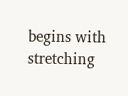begins with stretching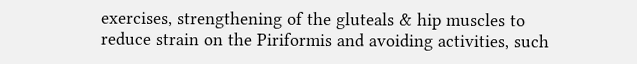exercises, strengthening of the gluteals & hip muscles to reduce strain on the Piriformis and avoiding activities, such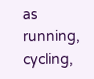as running, cycling,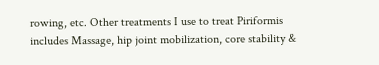rowing, etc. Other treatments I use to treat Piriformis includes Massage, hip joint mobilization, core stability &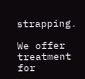strapping.

We offer treatment for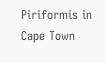Piriformis in Cape Town